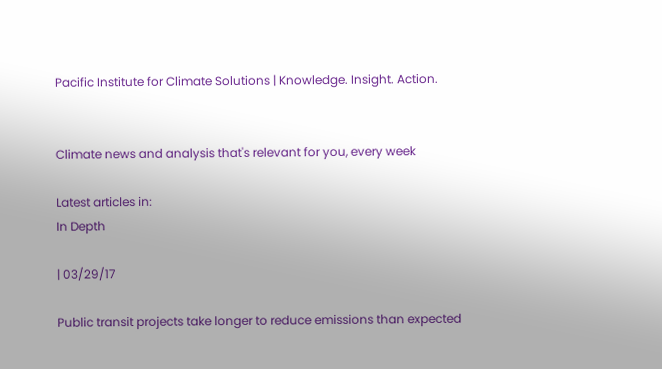Pacific Institute for Climate Solutions | Knowledge. Insight. Action.


Climate news and analysis that's relevant for you, every week

Latest articles in:
In Depth

| 03/29/17

Public transit projects take longer to reduce emissions than expected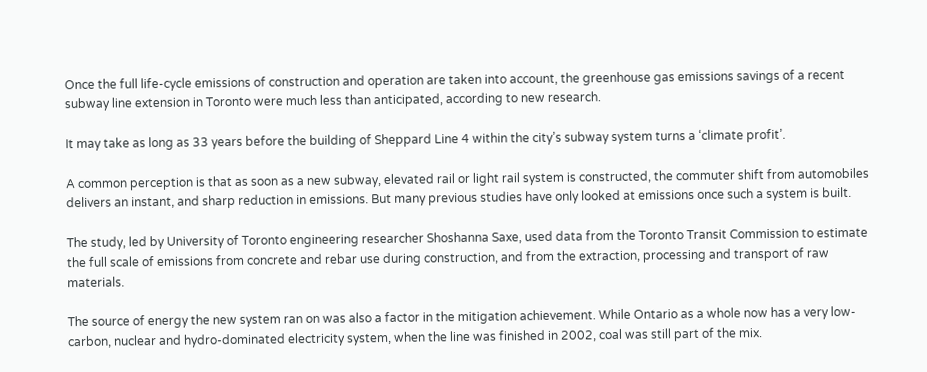Once the full life-cycle emissions of construction and operation are taken into account, the greenhouse gas emissions savings of a recent subway line extension in Toronto were much less than anticipated, according to new research.

It may take as long as 33 years before the building of Sheppard Line 4 within the city’s subway system turns a ‘climate profit’.

A common perception is that as soon as a new subway, elevated rail or light rail system is constructed, the commuter shift from automobiles delivers an instant, and sharp reduction in emissions. But many previous studies have only looked at emissions once such a system is built.

The study, led by University of Toronto engineering researcher Shoshanna Saxe, used data from the Toronto Transit Commission to estimate the full scale of emissions from concrete and rebar use during construction, and from the extraction, processing and transport of raw materials.

The source of energy the new system ran on was also a factor in the mitigation achievement. While Ontario as a whole now has a very low-carbon, nuclear and hydro-dominated electricity system, when the line was finished in 2002, coal was still part of the mix.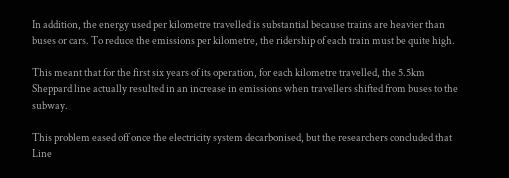In addition, the energy used per kilometre travelled is substantial because trains are heavier than buses or cars. To reduce the emissions per kilometre, the ridership of each train must be quite high.

This meant that for the first six years of its operation, for each kilometre travelled, the 5.5km Sheppard line actually resulted in an increase in emissions when travellers shifted from buses to the subway.

This problem eased off once the electricity system decarbonised, but the researchers concluded that Line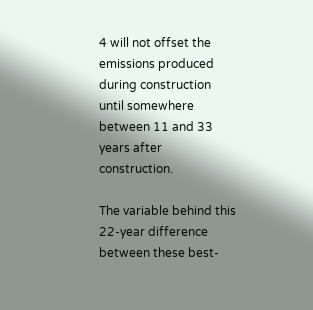4 will not offset the emissions produced during construction until somewhere between 11 and 33 years after construction.

The variable behind this 22-year difference between these best-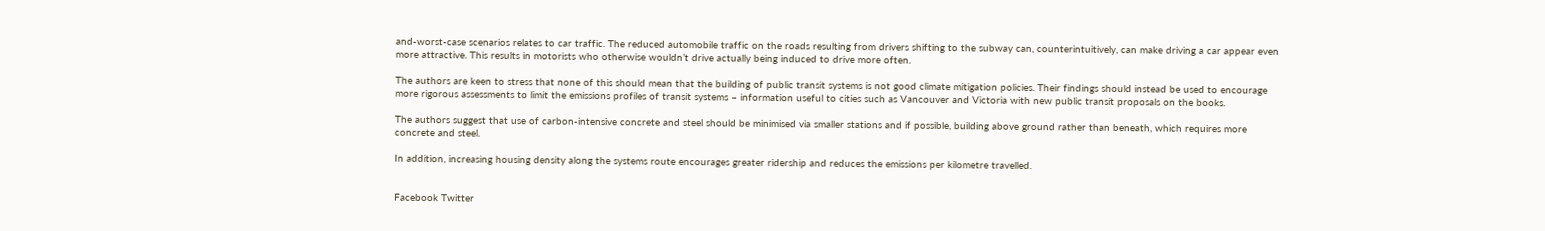and-worst-case scenarios relates to car traffic. The reduced automobile traffic on the roads resulting from drivers shifting to the subway can, counterintuitively, can make driving a car appear even more attractive. This results in motorists who otherwise wouldn’t drive actually being induced to drive more often.

The authors are keen to stress that none of this should mean that the building of public transit systems is not good climate mitigation policies. Their findings should instead be used to encourage more rigorous assessments to limit the emissions profiles of transit systems – information useful to cities such as Vancouver and Victoria with new public transit proposals on the books.

The authors suggest that use of carbon-intensive concrete and steel should be minimised via smaller stations and if possible, building above ground rather than beneath, which requires more concrete and steel.

In addition, increasing housing density along the systems route encourages greater ridership and reduces the emissions per kilometre travelled.


Facebook Twitter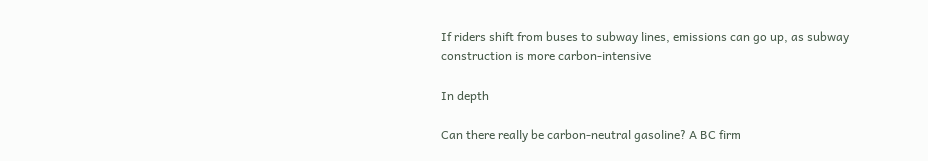If riders shift from buses to subway lines, emissions can go up, as subway construction is more carbon-intensive

In depth

Can there really be carbon-neutral gasoline? A BC firm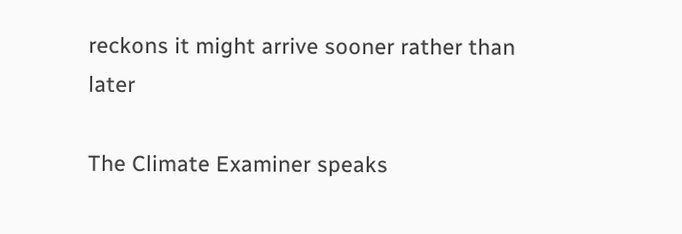reckons it might arrive sooner rather than later

The Climate Examiner speaks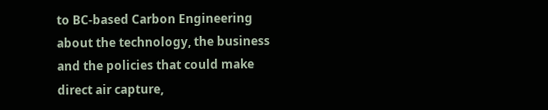to BC-based Carbon Engineering about the technology, the business and the policies that could make direct air capture,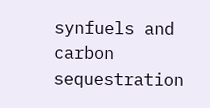synfuels and carbon sequestration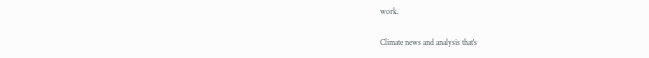work.

Climate news and analysis that's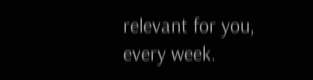relevant for you, every week.